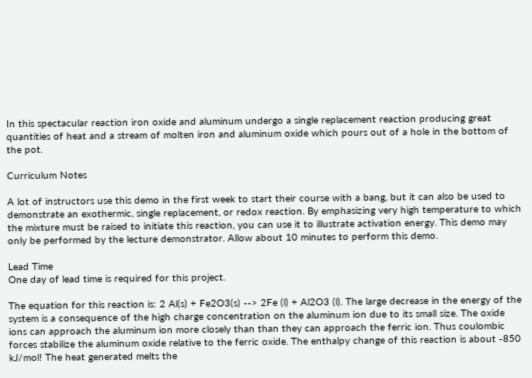In this spectacular reaction iron oxide and aluminum undergo a single replacement reaction producing great quantities of heat and a stream of molten iron and aluminum oxide which pours out of a hole in the bottom of the pot.

Curriculum Notes

A lot of instructors use this demo in the first week to start their course with a bang, but it can also be used to demonstrate an exothermic, single replacement, or redox reaction. By emphasizing very high temperature to which the mixture must be raised to initiate this reaction, you can use it to illustrate activation energy. This demo may only be performed by the lecture demonstrator. Allow about 10 minutes to perform this demo.

Lead Time
One day of lead time is required for this project.

The equation for this reaction is: 2 Al(s) + Fe2O3(s) --> 2Fe (l) + Al2O3 (l). The large decrease in the energy of the system is a consequence of the high charge concentration on the aluminum ion due to its small size. The oxide ions can approach the aluminum ion more closely than than they can approach the ferric ion. Thus coulombic forces stabilize the aluminum oxide relative to the ferric oxide. The enthalpy change of this reaction is about -850 kJ/mol! The heat generated melts the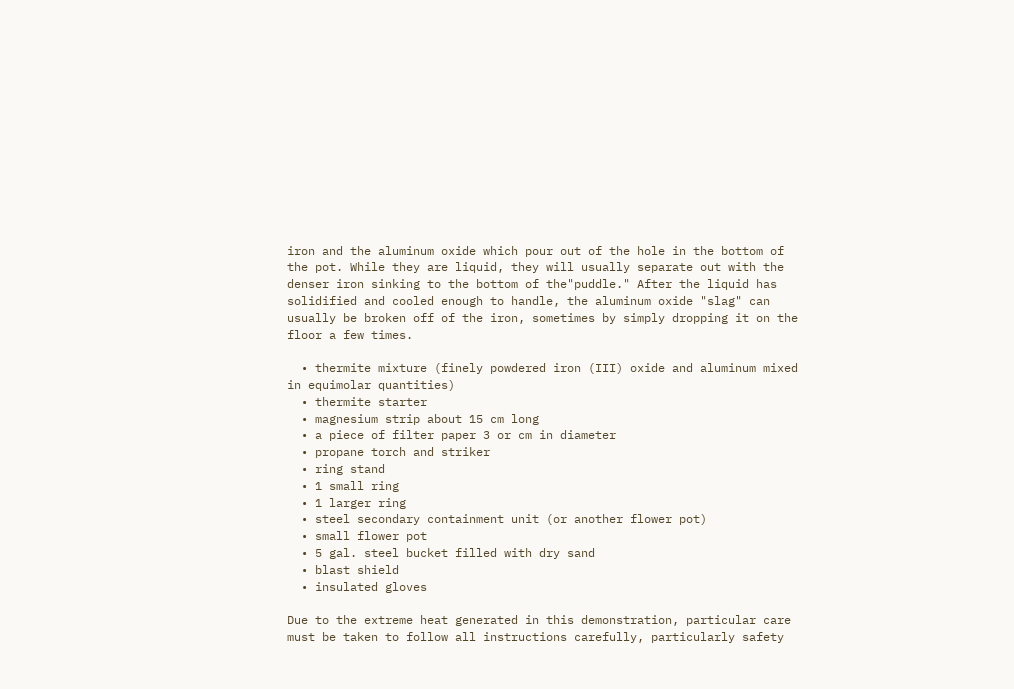iron and the aluminum oxide which pour out of the hole in the bottom of the pot. While they are liquid, they will usually separate out with the denser iron sinking to the bottom of the"puddle." After the liquid has solidified and cooled enough to handle, the aluminum oxide "slag" can usually be broken off of the iron, sometimes by simply dropping it on the floor a few times.

  • thermite mixture (finely powdered iron (III) oxide and aluminum mixed in equimolar quantities)
  • thermite starter
  • magnesium strip about 15 cm long
  • a piece of filter paper 3 or cm in diameter
  • propane torch and striker
  • ring stand
  • 1 small ring
  • 1 larger ring
  • steel secondary containment unit (or another flower pot)
  • small flower pot
  • 5 gal. steel bucket filled with dry sand
  • blast shield
  • insulated gloves

Due to the extreme heat generated in this demonstration, particular care must be taken to follow all instructions carefully, particularly safety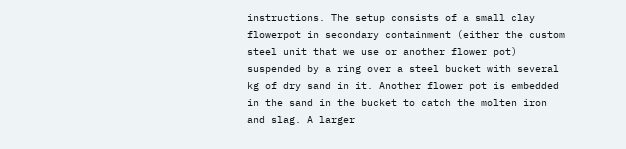instructions. The setup consists of a small clay flowerpot in secondary containment (either the custom steel unit that we use or another flower pot) suspended by a ring over a steel bucket with several kg of dry sand in it. Another flower pot is embedded in the sand in the bucket to catch the molten iron and slag. A larger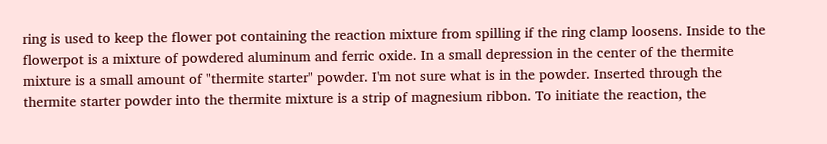ring is used to keep the flower pot containing the reaction mixture from spilling if the ring clamp loosens. Inside to the flowerpot is a mixture of powdered aluminum and ferric oxide. In a small depression in the center of the thermite mixture is a small amount of "thermite starter" powder. I'm not sure what is in the powder. Inserted through the thermite starter powder into the thermite mixture is a strip of magnesium ribbon. To initiate the reaction, the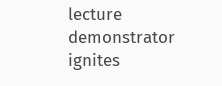lecture demonstrator ignites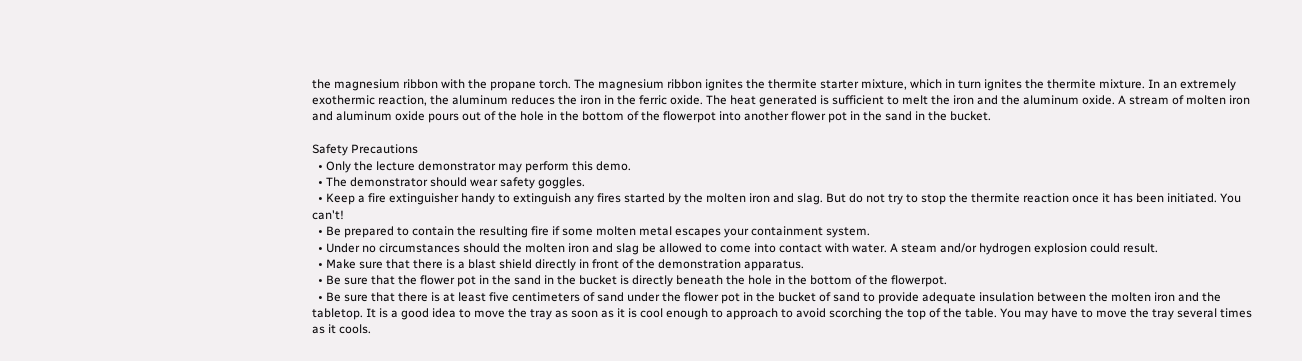the magnesium ribbon with the propane torch. The magnesium ribbon ignites the thermite starter mixture, which in turn ignites the thermite mixture. In an extremely exothermic reaction, the aluminum reduces the iron in the ferric oxide. The heat generated is sufficient to melt the iron and the aluminum oxide. A stream of molten iron and aluminum oxide pours out of the hole in the bottom of the flowerpot into another flower pot in the sand in the bucket.

Safety Precautions
  • Only the lecture demonstrator may perform this demo.
  • The demonstrator should wear safety goggles.
  • Keep a fire extinguisher handy to extinguish any fires started by the molten iron and slag. But do not try to stop the thermite reaction once it has been initiated. You can't!
  • Be prepared to contain the resulting fire if some molten metal escapes your containment system.
  • Under no circumstances should the molten iron and slag be allowed to come into contact with water. A steam and/or hydrogen explosion could result.
  • Make sure that there is a blast shield directly in front of the demonstration apparatus.
  • Be sure that the flower pot in the sand in the bucket is directly beneath the hole in the bottom of the flowerpot.
  • Be sure that there is at least five centimeters of sand under the flower pot in the bucket of sand to provide adequate insulation between the molten iron and the tabletop. It is a good idea to move the tray as soon as it is cool enough to approach to avoid scorching the top of the table. You may have to move the tray several times as it cools.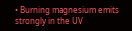• Burning magnesium emits strongly in the UV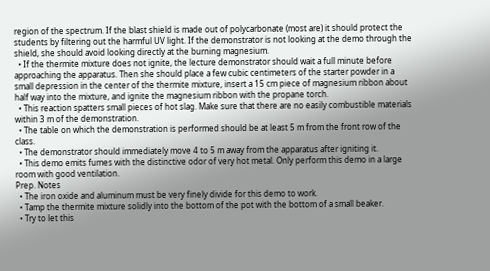region of the spectrum. If the blast shield is made out of polycarbonate (most are) it should protect the students by filtering out the harmful UV light. If the demonstrator is not looking at the demo through the shield, she should avoid looking directly at the burning magnesium.
  • If the thermite mixture does not ignite, the lecture demonstrator should wait a full minute before approaching the apparatus. Then she should place a few cubic centimeters of the starter powder in a small depression in the center of the thermite mixture, insert a 15 cm piece of magnesium ribbon about half way into the mixture, and ignite the magnesium ribbon with the propane torch.
  • This reaction spatters small pieces of hot slag. Make sure that there are no easily combustible materials within 3 m of the demonstration.
  • The table on which the demonstration is performed should be at least 5 m from the front row of the class.
  • The demonstrator should immediately move 4 to 5 m away from the apparatus after igniting it.
  • This demo emits fumes with the distinctive odor of very hot metal. Only perform this demo in a large room with good ventilation.
Prep. Notes
  • The iron oxide and aluminum must be very finely divide for this demo to work.
  • Tamp the thermite mixture solidly into the bottom of the pot with the bottom of a small beaker.
  • Try to let this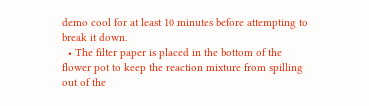demo cool for at least 10 minutes before attempting to break it down.
  • The filter paper is placed in the bottom of the flower pot to keep the reaction mixture from spilling out of the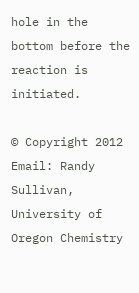hole in the bottom before the reaction is initiated.

© Copyright 2012 Email: Randy Sullivan, University of Oregon Chemistry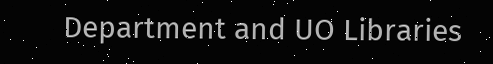Department and UO Libraries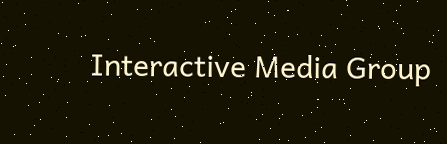Interactive Media Group